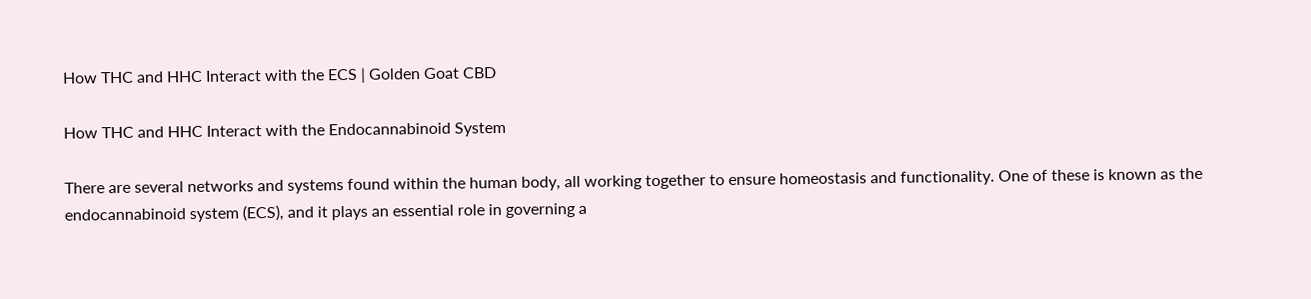How THC and HHC Interact with the ECS | Golden Goat CBD

How THC and HHC Interact with the Endocannabinoid System

There are several networks and systems found within the human body, all working together to ensure homeostasis and functionality. One of these is known as the endocannabinoid system (ECS), and it plays an essential role in governing a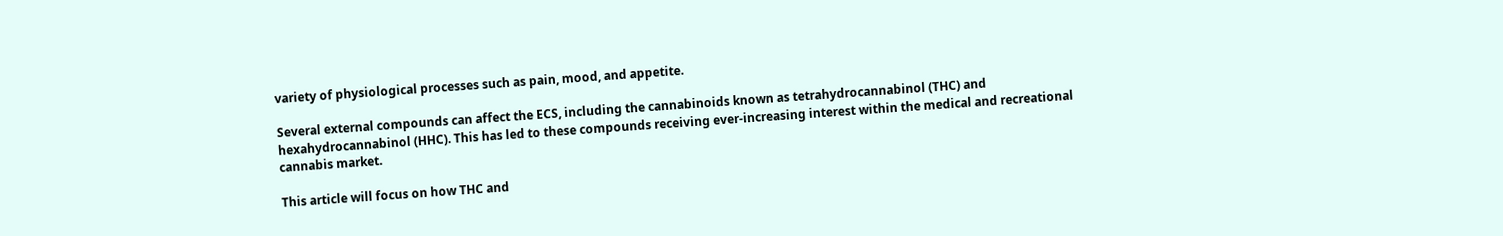variety of physiological processes such as pain, mood, and appetite.

Several external compounds can affect the ECS, including the cannabinoids known as tetrahydrocannabinol (THC) and hexahydrocannabinol (HHC). This has led to these compounds receiving ever-increasing interest within the medical and recreational cannabis market.

This article will focus on how THC and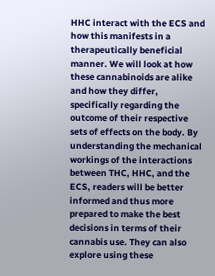HHC interact with the ECS and how this manifests in a therapeutically beneficial manner. We will look at how these cannabinoids are alike and how they differ, specifically regarding the outcome of their respective sets of effects on the body. By understanding the mechanical workings of the interactions between THC, HHC, and the ECS, readers will be better informed and thus more prepared to make the best decisions in terms of their cannabis use. They can also explore using these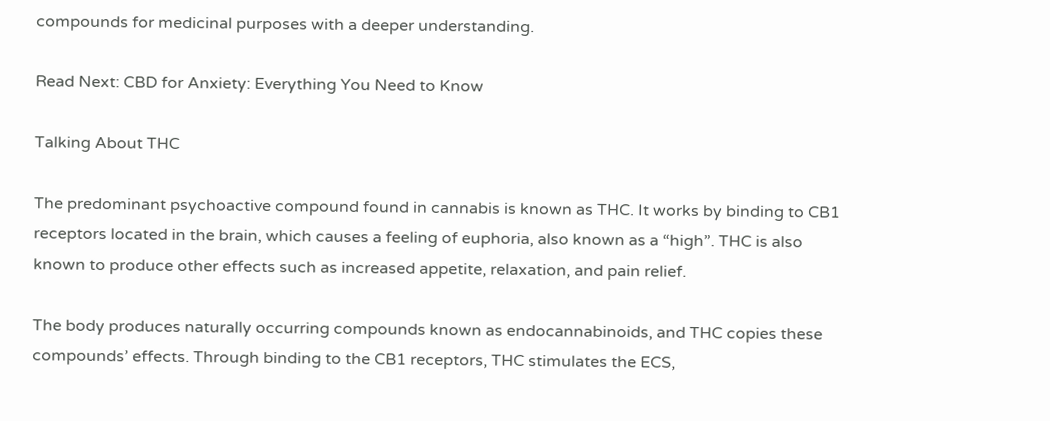compounds for medicinal purposes with a deeper understanding.

Read Next: CBD for Anxiety: Everything You Need to Know

Talking About THC

The predominant psychoactive compound found in cannabis is known as THC. It works by binding to CB1 receptors located in the brain, which causes a feeling of euphoria, also known as a “high”. THC is also known to produce other effects such as increased appetite, relaxation, and pain relief.

The body produces naturally occurring compounds known as endocannabinoids, and THC copies these compounds’ effects. Through binding to the CB1 receptors, THC stimulates the ECS,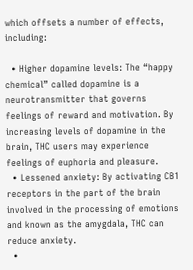which offsets a number of effects, including:

  • Higher dopamine levels: The “happy chemical” called dopamine is a neurotransmitter that governs feelings of reward and motivation. By increasing levels of dopamine in the brain, THC users may experience feelings of euphoria and pleasure.
  • Lessened anxiety: By activating CB1 receptors in the part of the brain involved in the processing of emotions and known as the amygdala, THC can reduce anxiety.
  •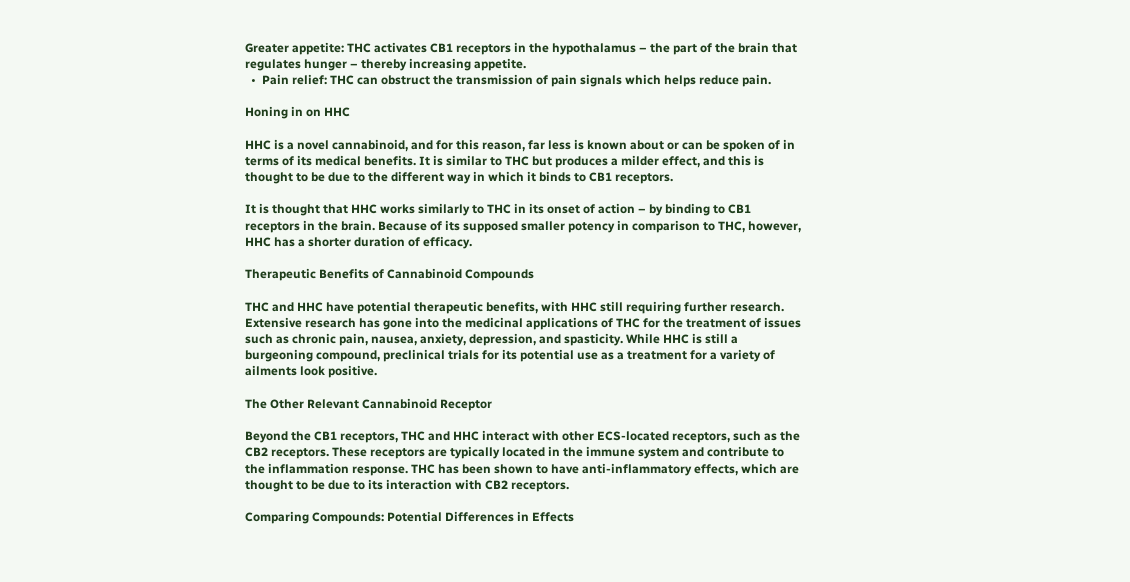Greater appetite: THC activates CB1 receptors in the hypothalamus – the part of the brain that regulates hunger – thereby increasing appetite.
  •  Pain relief: THC can obstruct the transmission of pain signals which helps reduce pain.

Honing in on HHC

HHC is a novel cannabinoid, and for this reason, far less is known about or can be spoken of in terms of its medical benefits. It is similar to THC but produces a milder effect, and this is thought to be due to the different way in which it binds to CB1 receptors.

It is thought that HHC works similarly to THC in its onset of action – by binding to CB1 receptors in the brain. Because of its supposed smaller potency in comparison to THC, however, HHC has a shorter duration of efficacy.

Therapeutic Benefits of Cannabinoid Compounds

THC and HHC have potential therapeutic benefits, with HHC still requiring further research. Extensive research has gone into the medicinal applications of THC for the treatment of issues such as chronic pain, nausea, anxiety, depression, and spasticity. While HHC is still a burgeoning compound, preclinical trials for its potential use as a treatment for a variety of ailments look positive.

The Other Relevant Cannabinoid Receptor

Beyond the CB1 receptors, THC and HHC interact with other ECS-located receptors, such as the CB2 receptors. These receptors are typically located in the immune system and contribute to the inflammation response. THC has been shown to have anti-inflammatory effects, which are thought to be due to its interaction with CB2 receptors.

Comparing Compounds: Potential Differences in Effects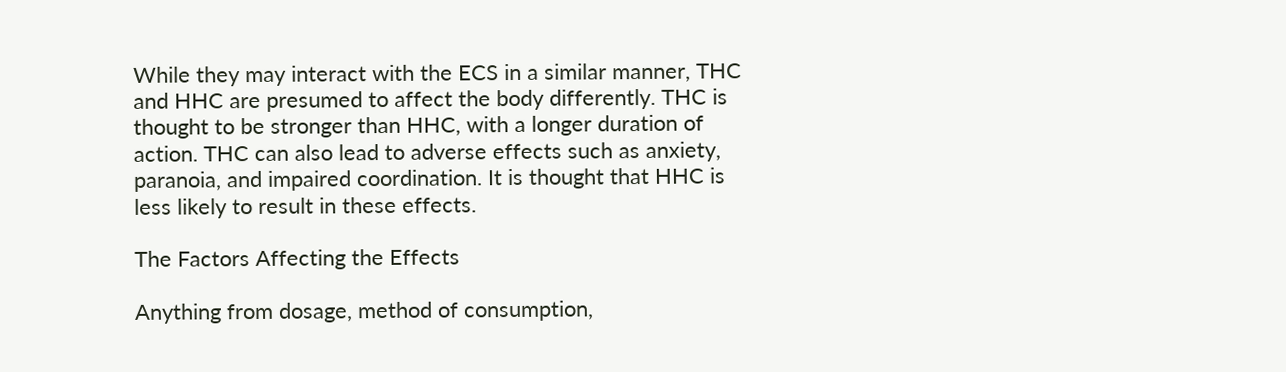While they may interact with the ECS in a similar manner, THC and HHC are presumed to affect the body differently. THC is thought to be stronger than HHC, with a longer duration of action. THC can also lead to adverse effects such as anxiety, paranoia, and impaired coordination. It is thought that HHC is less likely to result in these effects.

The Factors Affecting the Effects

Anything from dosage, method of consumption,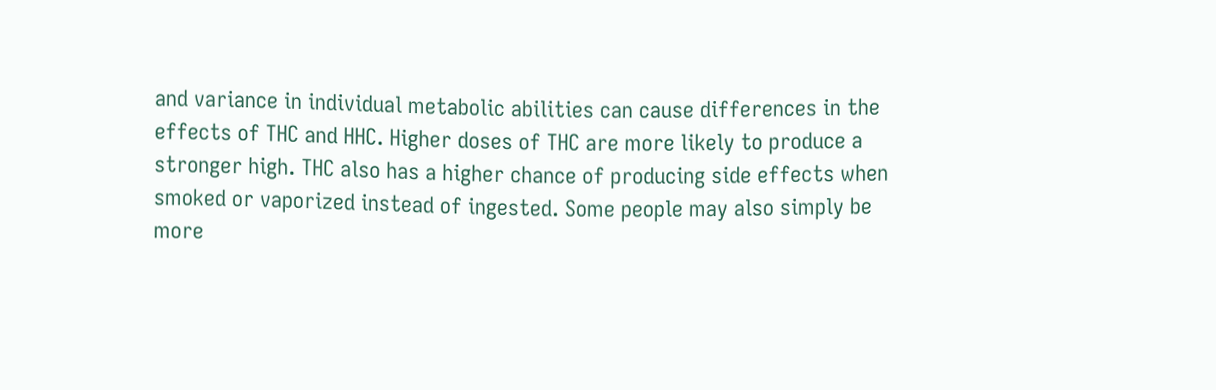and variance in individual metabolic abilities can cause differences in the effects of THC and HHC. Higher doses of THC are more likely to produce a stronger high. THC also has a higher chance of producing side effects when smoked or vaporized instead of ingested. Some people may also simply be more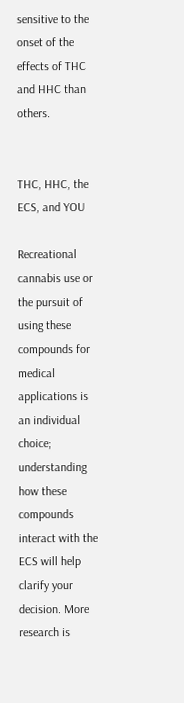sensitive to the onset of the effects of THC and HHC than others.


THC, HHC, the ECS, and YOU

Recreational cannabis use or the pursuit of using these compounds for medical applications is an individual choice; understanding how these compounds interact with the ECS will help clarify your decision. More research is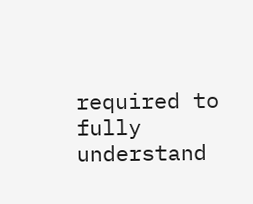required to fully understand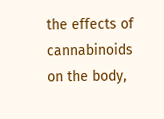the effects of cannabinoids on the body,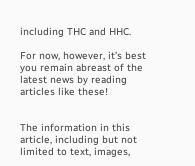including THC and HHC.

For now, however, it’s best you remain abreast of the latest news by reading articles like these!


The information in this article, including but not limited to text, images,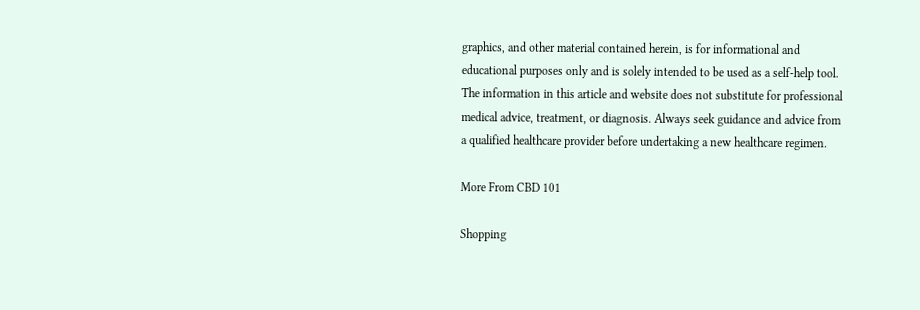graphics, and other material contained herein, is for informational and educational purposes only and is solely intended to be used as a self-help tool. The information in this article and website does not substitute for professional medical advice, treatment, or diagnosis. Always seek guidance and advice from a qualified healthcare provider before undertaking a new healthcare regimen.

More From CBD 101

Shopping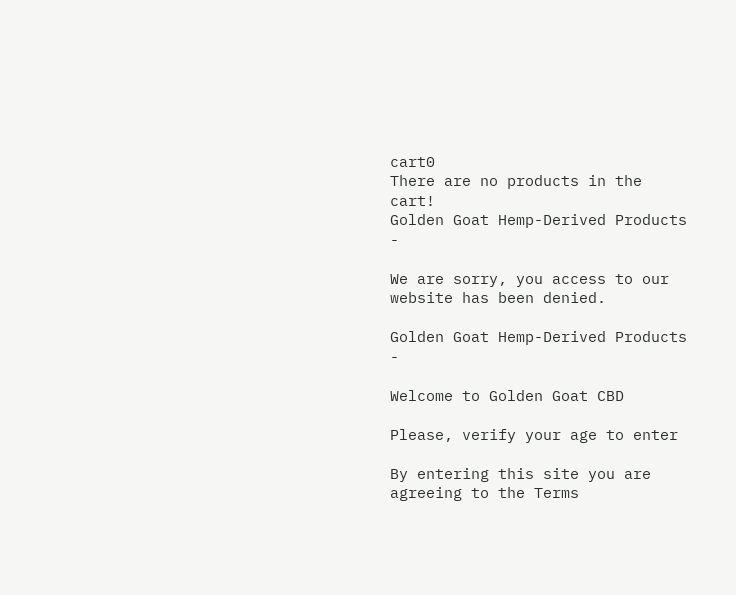cart0
There are no products in the cart!
Golden Goat Hemp-Derived Products -

We are sorry, you access to our website has been denied.

Golden Goat Hemp-Derived Products -

Welcome to Golden Goat CBD

Please, verify your age to enter

By entering this site you are agreeing to the Terms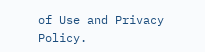of Use and Privacy Policy.